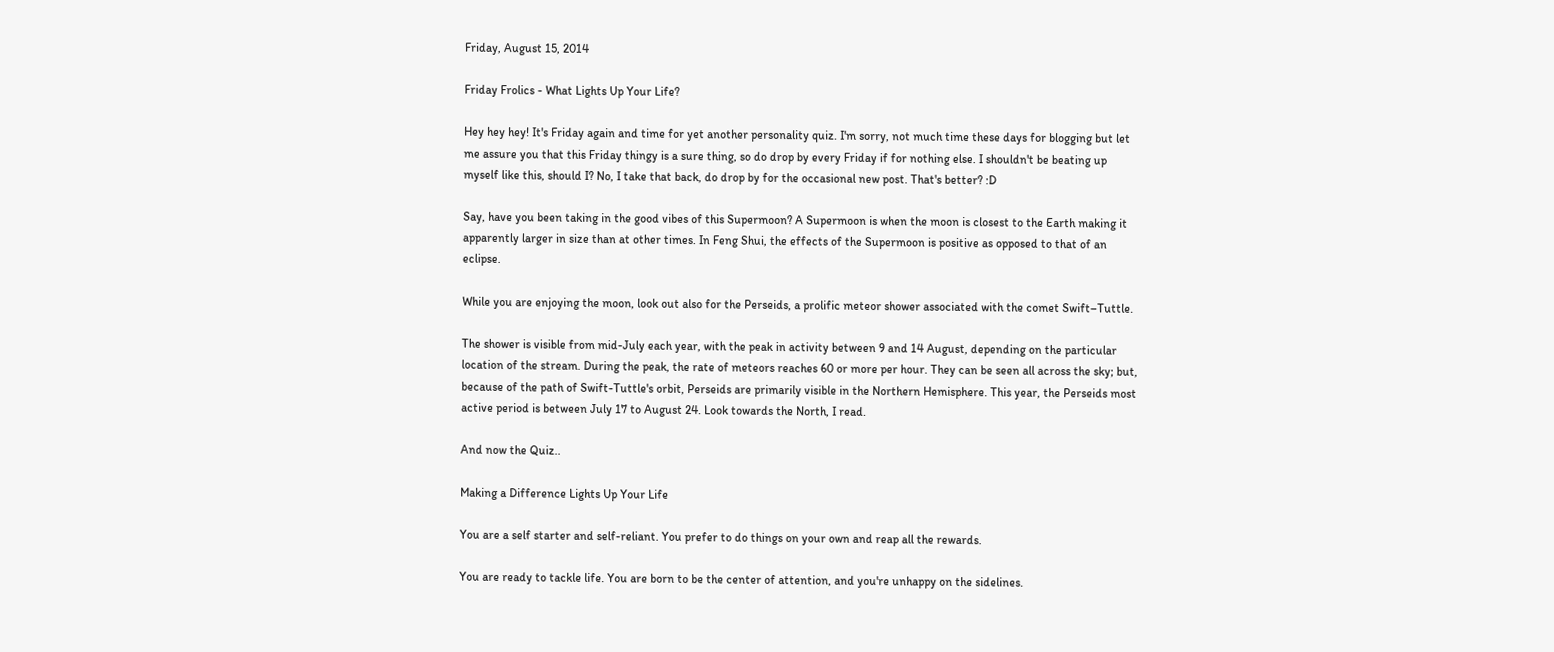Friday, August 15, 2014

Friday Frolics - What Lights Up Your Life?

Hey hey hey! It's Friday again and time for yet another personality quiz. I'm sorry, not much time these days for blogging but let me assure you that this Friday thingy is a sure thing, so do drop by every Friday if for nothing else. I shouldn't be beating up myself like this, should I? No, I take that back, do drop by for the occasional new post. That's better? :D

Say, have you been taking in the good vibes of this Supermoon? A Supermoon is when the moon is closest to the Earth making it apparently larger in size than at other times. In Feng Shui, the effects of the Supermoon is positive as opposed to that of an eclipse.

While you are enjoying the moon, look out also for the Perseids, a prolific meteor shower associated with the comet Swift–Tuttle.

The shower is visible from mid-July each year, with the peak in activity between 9 and 14 August, depending on the particular location of the stream. During the peak, the rate of meteors reaches 60 or more per hour. They can be seen all across the sky; but, because of the path of Swift-Tuttle's orbit, Perseids are primarily visible in the Northern Hemisphere. This year, the Perseids most active period is between July 17 to August 24. Look towards the North, I read.

And now the Quiz..

Making a Difference Lights Up Your Life

You are a self starter and self-reliant. You prefer to do things on your own and reap all the rewards.

You are ready to tackle life. You are born to be the center of attention, and you're unhappy on the sidelines.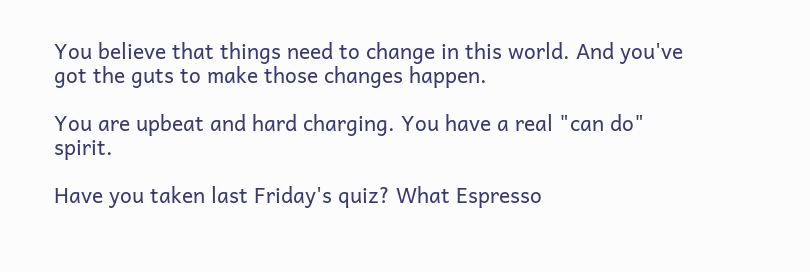You believe that things need to change in this world. And you've got the guts to make those changes happen.

You are upbeat and hard charging. You have a real "can do" spirit.

Have you taken last Friday's quiz? What Espresso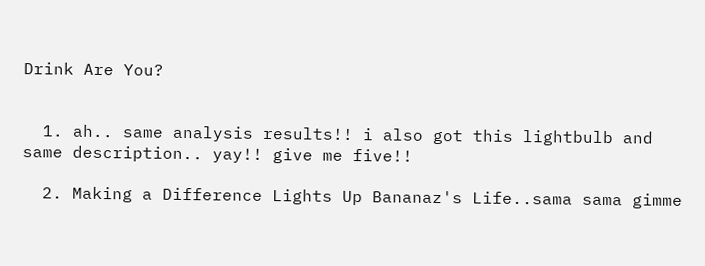Drink Are You?


  1. ah.. same analysis results!! i also got this lightbulb and same description.. yay!! give me five!!

  2. Making a Difference Lights Up Bananaz's Life..sama sama gimme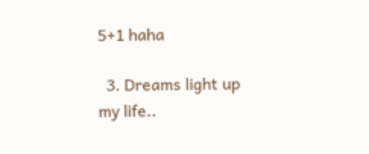5+1 haha

  3. Dreams light up my life..